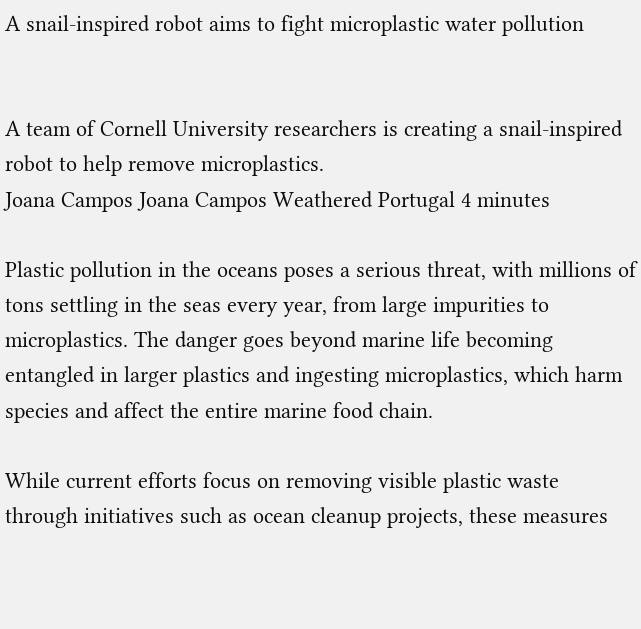A snail-inspired robot aims to fight microplastic water pollution


A team of Cornell University researchers is creating a snail-inspired robot to help remove microplastics.
Joana Campos Joana Campos Weathered Portugal 4 minutes

Plastic pollution in the oceans poses a serious threat, with millions of tons settling in the seas every year, from large impurities to microplastics. The danger goes beyond marine life becoming entangled in larger plastics and ingesting microplastics, which harm species and affect the entire marine food chain.

While current efforts focus on removing visible plastic waste through initiatives such as ocean cleanup projects, these measures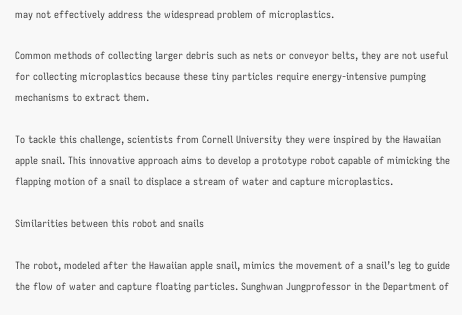may not effectively address the widespread problem of microplastics.

Common methods of collecting larger debris such as nets or conveyor belts, they are not useful for collecting microplastics because these tiny particles require energy-intensive pumping mechanisms to extract them.

To tackle this challenge, scientists from Cornell University they were inspired by the Hawaiian apple snail. This innovative approach aims to develop a prototype robot capable of mimicking the flapping motion of a snail to displace a stream of water and capture microplastics.

Similarities between this robot and snails

The robot, modeled after the Hawaiian apple snail, mimics the movement of a snail’s leg to guide the flow of water and capture floating particles. Sunghwan Jungprofessor in the Department of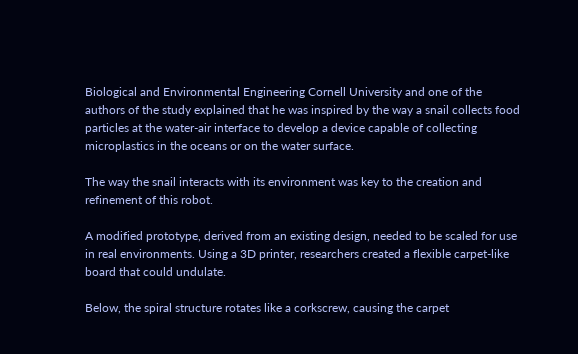Biological and Environmental Engineering Cornell University and one of the authors of the study explained that he was inspired by the way a snail collects food particles at the water-air interface to develop a device capable of collecting microplastics in the oceans or on the water surface.

The way the snail interacts with its environment was key to the creation and refinement of this robot.

A modified prototype, derived from an existing design, needed to be scaled for use in real environments. Using a 3D printer, researchers created a flexible carpet-like board that could undulate.

Below, the spiral structure rotates like a corkscrew, causing the carpet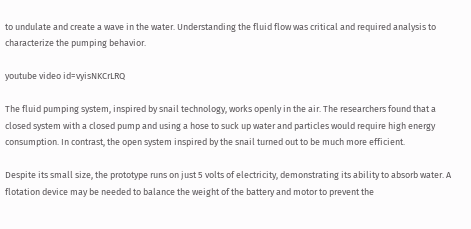to undulate and create a wave in the water. Understanding the fluid flow was critical and required analysis to characterize the pumping behavior.

youtube video id=vyisNKCrLRQ

The fluid pumping system, inspired by snail technology, works openly in the air. The researchers found that a closed system with a closed pump and using a hose to suck up water and particles would require high energy consumption. In contrast, the open system inspired by the snail turned out to be much more efficient.

Despite its small size, the prototype runs on just 5 volts of electricity, demonstrating its ability to absorb water. A flotation device may be needed to balance the weight of the battery and motor to prevent the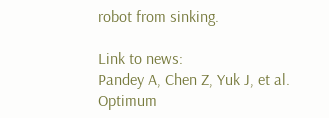robot from sinking.

Link to news:
Pandey A, Chen Z, Yuk J, et al. Optimum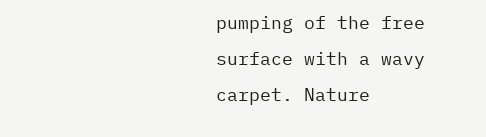pumping of the free surface with a wavy carpet. Nature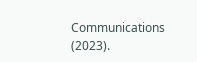Communications (2023).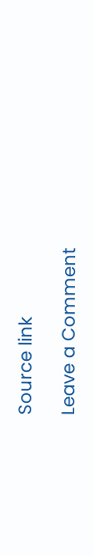Source link

Leave a Comment